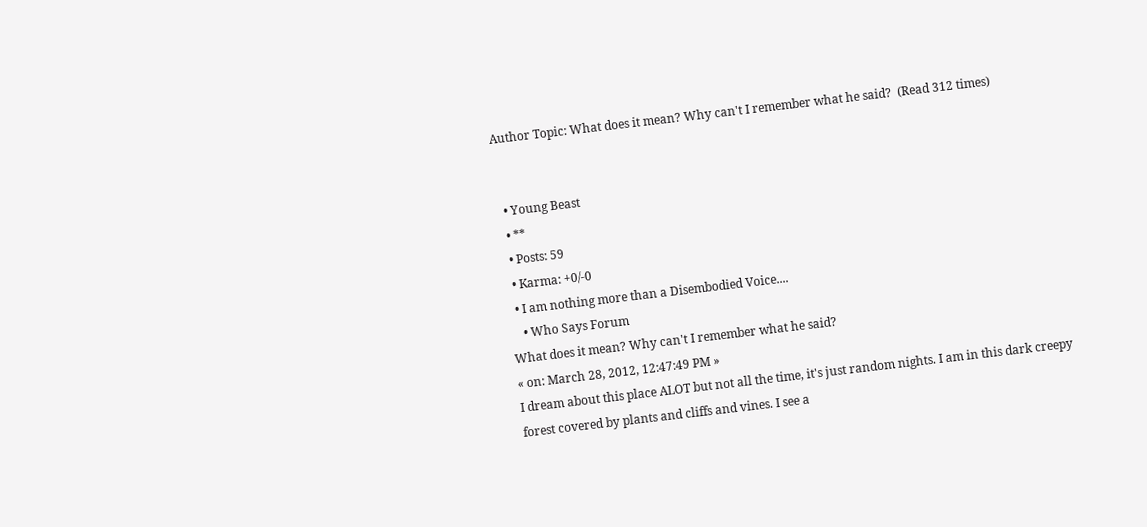Author Topic: What does it mean? Why can't I remember what he said?  (Read 312 times)


  • Young Beast
  • **
  • Posts: 59
  • Karma: +0/-0
  • I am nothing more than a Disembodied Voice....
    • Who Says Forum
What does it mean? Why can't I remember what he said?
« on: March 28, 2012, 12:47:49 PM »
I dream about this place ALOT but not all the time, it's just random nights. I am in this dark creepy  forest covered by plants and cliffs and vines. I see a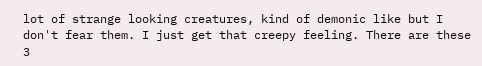lot of strange looking creatures, kind of demonic like but I don't fear them. I just get that creepy feeling. There are these 3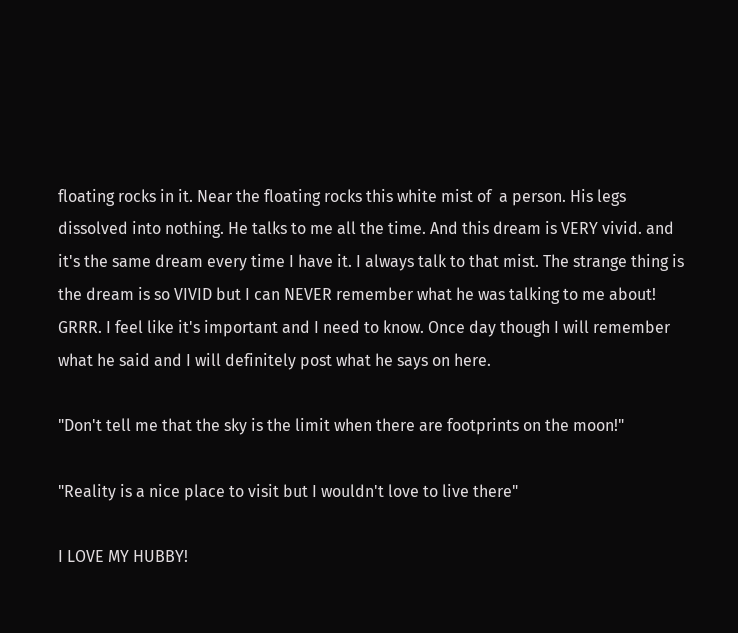floating rocks in it. Near the floating rocks this white mist of  a person. His legs dissolved into nothing. He talks to me all the time. And this dream is VERY vivid. and it's the same dream every time I have it. I always talk to that mist. The strange thing is the dream is so VIVID but I can NEVER remember what he was talking to me about! GRRR. I feel like it's important and I need to know. Once day though I will remember what he said and I will definitely post what he says on here.

"Don't tell me that the sky is the limit when there are footprints on the moon!"

"Reality is a nice place to visit but I wouldn't love to live there"

I LOVE MY HUBBY!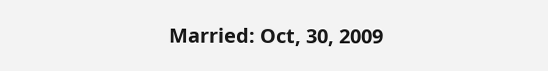Married: Oct, 30, 2009